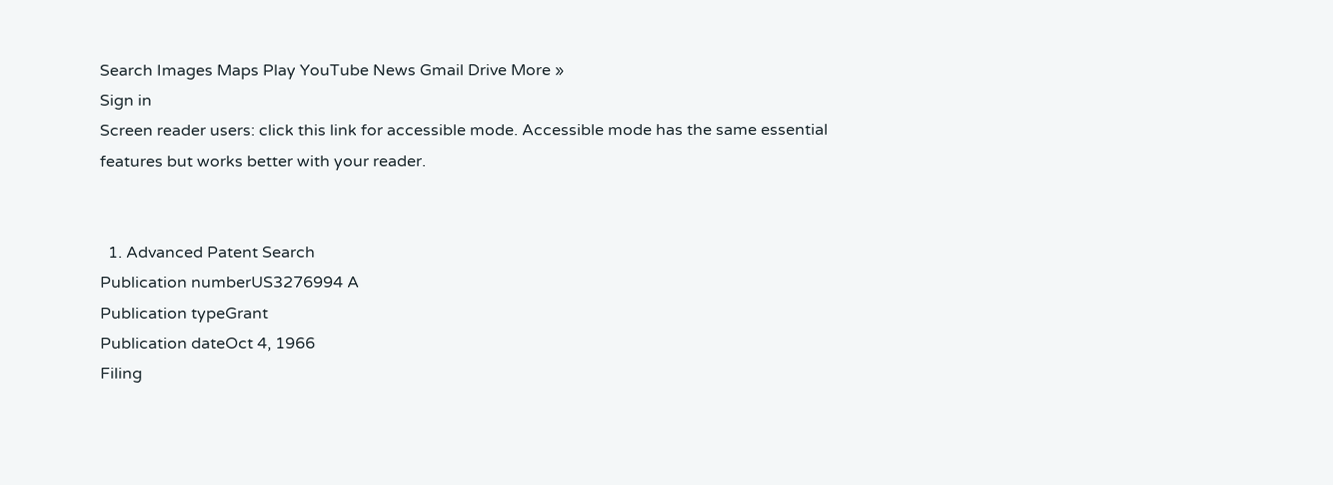Search Images Maps Play YouTube News Gmail Drive More »
Sign in
Screen reader users: click this link for accessible mode. Accessible mode has the same essential features but works better with your reader.


  1. Advanced Patent Search
Publication numberUS3276994 A
Publication typeGrant
Publication dateOct 4, 1966
Filing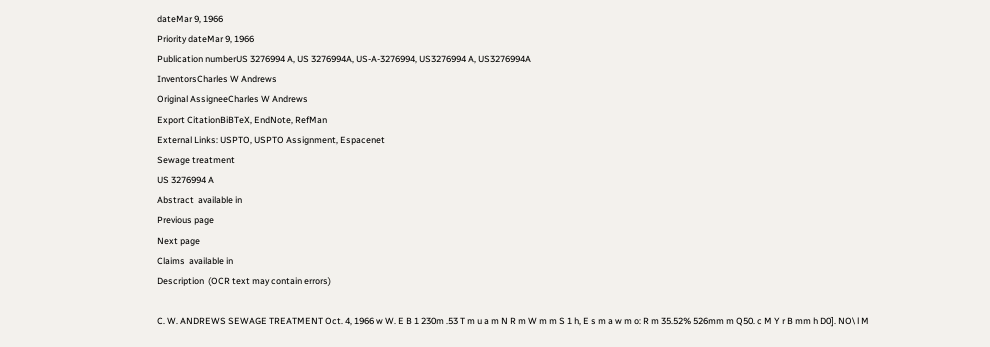dateMar 9, 1966
Priority dateMar 9, 1966
Publication numberUS 3276994 A, US 3276994A, US-A-3276994, US3276994 A, US3276994A
InventorsCharles W Andrews
Original AssigneeCharles W Andrews
Export CitationBiBTeX, EndNote, RefMan
External Links: USPTO, USPTO Assignment, Espacenet
Sewage treatment
US 3276994 A
Abstract  available in
Previous page
Next page
Claims  available in
Description  (OCR text may contain errors)

C. W. ANDREWS SEWAGE TREATMENT Oct. 4, 1966 w W. E B 1 230m .53 T m u a m N R m W m m S 1 h, E s m a w m o: R m 35.52% 526mm m Q50. c M Y r B mm h D0]. NO\ l M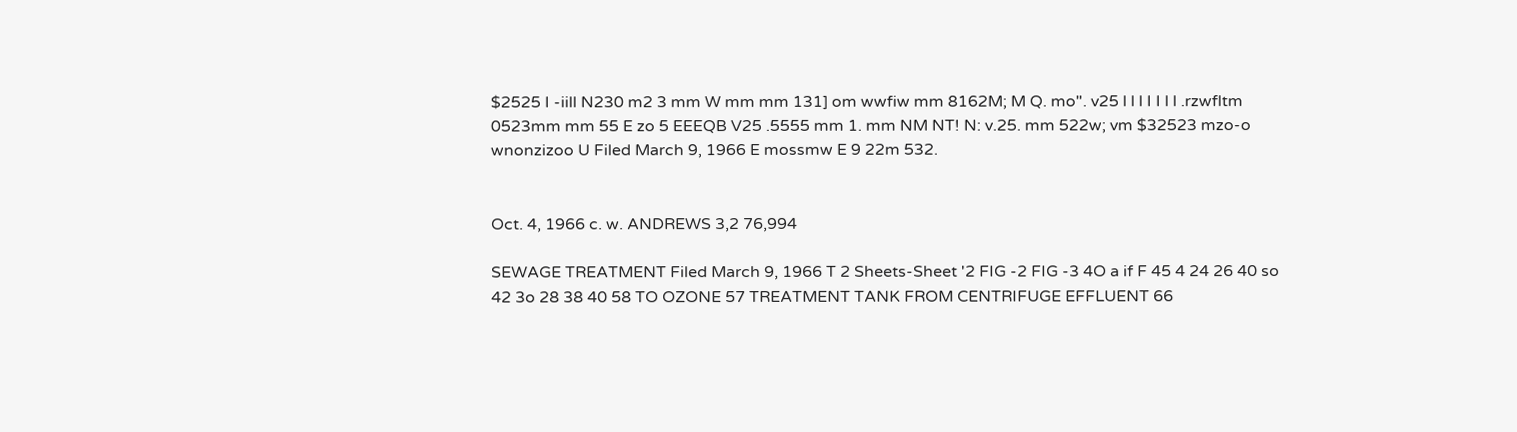$2525 I -iill N230 m2 3 mm W mm mm 131] om wwfiw mm 8162M; M Q. mo". v25 l l l I I l l .rzwfltm 0523mm mm 55 E zo 5 EEEQB V25 .5555 mm 1. mm NM NT! N: v.25. mm 522w; vm $32523 mzo-o wnonzizoo U Filed March 9, 1966 E mossmw E 9 22m 532.


Oct. 4, 1966 c. w. ANDREWS 3,2 76,994

SEWAGE TREATMENT Filed March 9, 1966 T 2 Sheets-Sheet '2 FIG -2 FIG -3 4O a if F 45 4 24 26 40 so 42 3o 28 38 40 58 TO OZONE 57 TREATMENT TANK FROM CENTRIFUGE EFFLUENT 66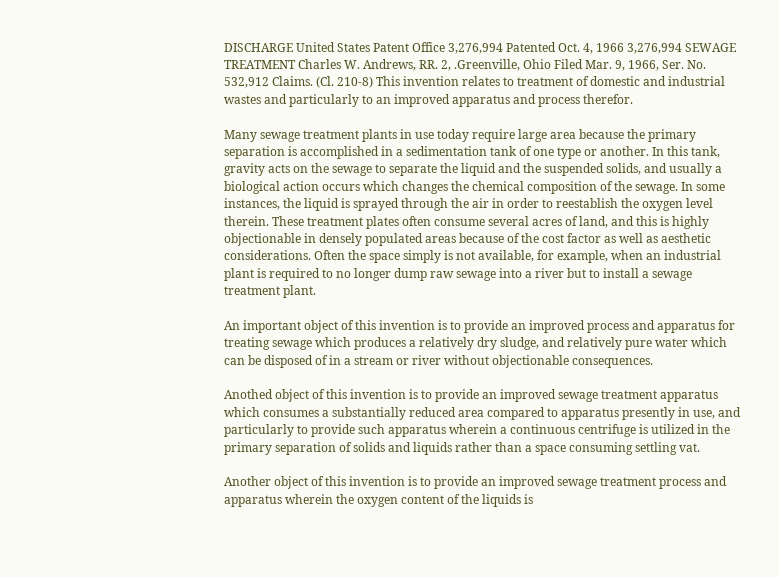DISCHARGE United States Patent Office 3,276,994 Patented Oct. 4, 1966 3,276,994 SEWAGE TREATMENT Charles W. Andrews, RR. 2, .Greenville, Ohio Filed Mar. 9, 1966, Ser. No. 532,912 Claims. (Cl. 210-8) This invention relates to treatment of domestic and industrial wastes and particularly to an improved apparatus and process therefor.

Many sewage treatment plants in use today require large area because the primary separation is accomplished in a sedimentation tank of one type or another. In this tank, gravity acts on the sewage to separate the liquid and the suspended solids, and usually a biological action occurs which changes the chemical composition of the sewage. In some instances, the liquid is sprayed through the air in order to reestablish the oxygen level therein. These treatment plates often consume several acres of land, and this is highly objectionable in densely populated areas because of the cost factor as well as aesthetic considerations. Often the space simply is not available, for example, when an industrial plant is required to no longer dump raw sewage into a river but to install a sewage treatment plant.

An important object of this invention is to provide an improved process and apparatus for treating sewage which produces a relatively dry sludge, and relatively pure water which can be disposed of in a stream or river without objectionable consequences.

Anothed object of this invention is to provide an improved sewage treatment apparatus which consumes a substantially reduced area compared to apparatus presently in use, and particularly to provide such apparatus wherein a continuous centrifuge is utilized in the primary separation of solids and liquids rather than a space consuming settling vat.

Another object of this invention is to provide an improved sewage treatment process and apparatus wherein the oxygen content of the liquids is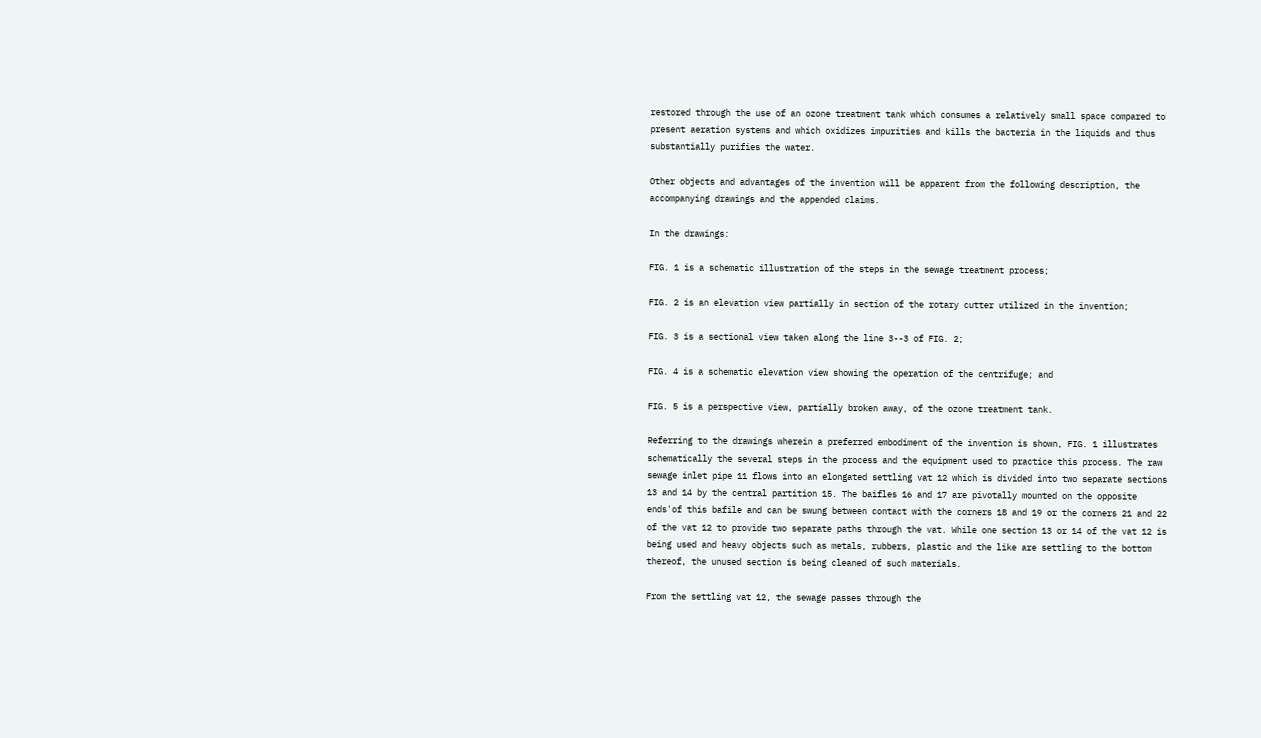restored through the use of an ozone treatment tank which consumes a relatively small space compared to present aeration systems and which oxidizes impurities and kills the bacteria in the liquids and thus substantially purifies the water.

Other objects and advantages of the invention will be apparent from the following description, the accompanying drawings and the appended claims.

In the drawings:

FIG. 1 is a schematic illustration of the steps in the sewage treatment process;

FIG. 2 is an elevation view partially in section of the rotary cutter utilized in the invention;

FIG. 3 is a sectional view taken along the line 3--3 of FIG. 2;

FIG. 4 is a schematic elevation view showing the operation of the centrifuge; and

FIG. 5 is a perspective view, partially broken away, of the ozone treatment tank.

Referring to the drawings wherein a preferred embodiment of the invention is shown, FIG. 1 illustrates schematically the several steps in the process and the equipment used to practice this process. The raw sewage inlet pipe 11 flows into an elongated settling vat 12 which is divided into two separate sections 13 and 14 by the central partition 15. The baifles 16 and 17 are pivotally mounted on the opposite ends'of this bafile and can be swung between contact with the corners 18 and 19 or the corners 21 and 22 of the vat 12 to provide two separate paths through the vat. While one section 13 or 14 of the vat 12 is being used and heavy objects such as metals, rubbers, plastic and the like are settling to the bottom thereof, the unused section is being cleaned of such materials.

From the settling vat 12, the sewage passes through the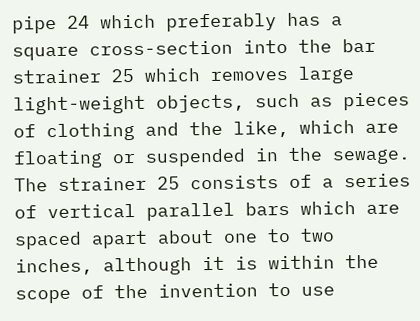pipe 24 which preferably has a square cross-section into the bar strainer 25 which removes large light-weight objects, such as pieces of clothing and the like, which are floating or suspended in the sewage. The strainer 25 consists of a series of vertical parallel bars which are spaced apart about one to two inches, although it is within the scope of the invention to use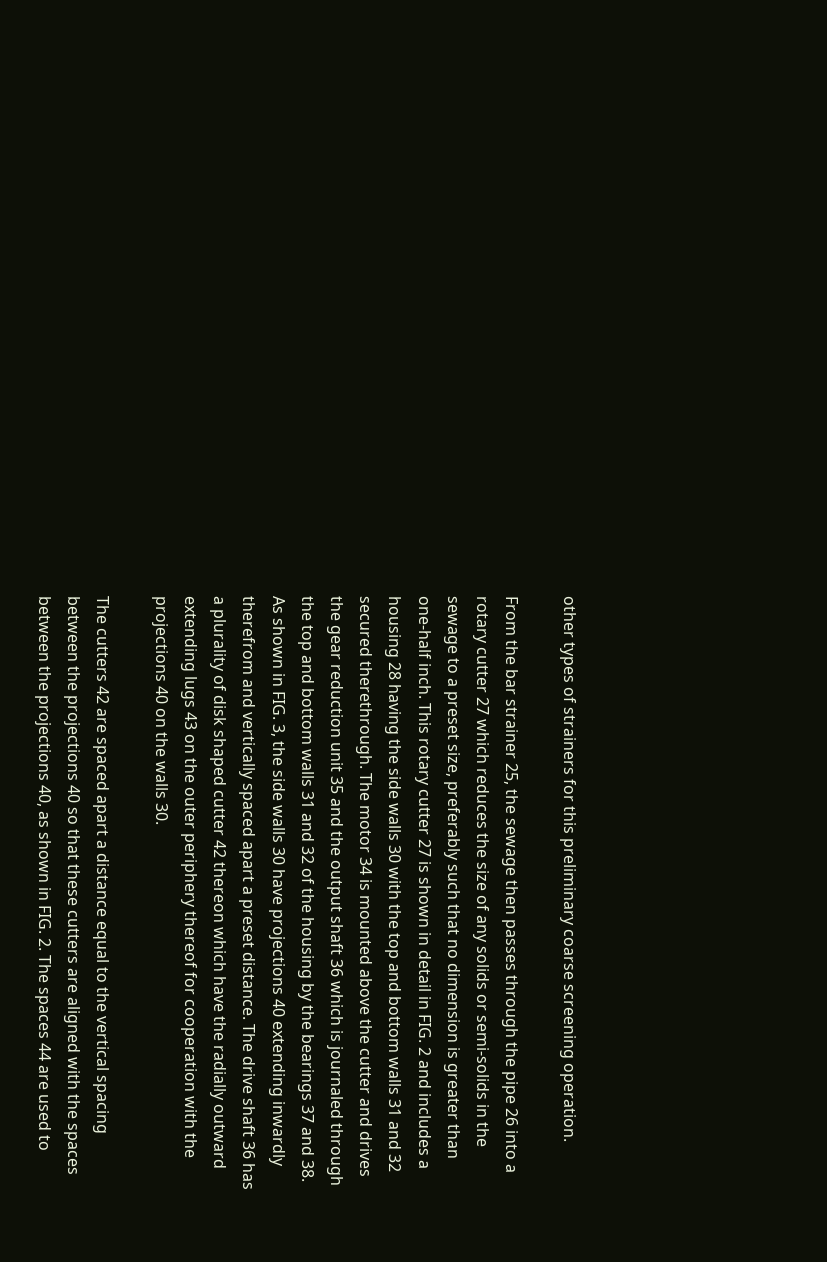other types of strainers for this preliminary coarse screening operation.

From the bar strainer 25, the sewage then passes through the pipe 26 into a rotary cutter 27 which reduces the size of any solids or semi-solids in the sewage to a preset size, preferably such that no dimension is greater than one-half inch. This rotary cutter 27 is shown in detail in FIG. 2 and includes a housing 28 having the side walls 30 with the top and bottom walls 31 and 32 secured therethrough. The motor 34 is mounted above the cutter and drives the gear reduction unit 35 and the output shaft 36 which is journaled through the top and bottom walls 31 and 32 of the housing by the bearings 37 and 38. As shown in FIG. 3, the side walls 30 have projections 40 extending inwardly therefrom and vertically spaced apart a preset distance. The drive shaft 36 has a plurality of disk shaped cutter 42 thereon which have the radially outward extending lugs 43 on the outer periphery thereof for cooperation with the projections 40 on the walls 30.

The cutters 42 are spaced apart a distance equal to the vertical spacing between the projections 40 so that these cutters are aligned with the spaces between the projections 40, as shown in FIG. 2. The spaces 44 are used to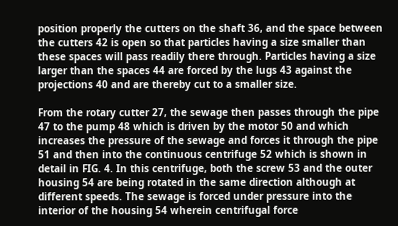position properly the cutters on the shaft 36, and the space between the cutters 42 is open so that particles having a size smaller than these spaces will pass readily there through. Particles having a size larger than the spaces 44 are forced by the lugs 43 against the projections 40 and are thereby cut to a smaller size.

From the rotary cutter 27, the sewage then passes through the pipe 47 to the pump 48 which is driven by the motor 50 and which increases the pressure of the sewage and forces it through the pipe 51 and then into the continuous centrifuge 52 which is shown in detail in FIG. 4. In this centrifuge, both the screw 53 and the outer housing 54 are being rotated in the same direction although at different speeds. The sewage is forced under pressure into the interior of the housing 54 wherein centrifugal force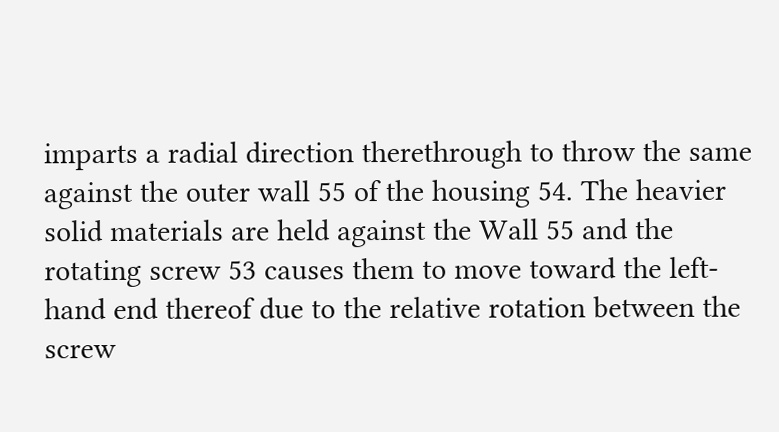imparts a radial direction therethrough to throw the same against the outer wall 55 of the housing 54. The heavier solid materials are held against the Wall 55 and the rotating screw 53 causes them to move toward the left-hand end thereof due to the relative rotation between the screw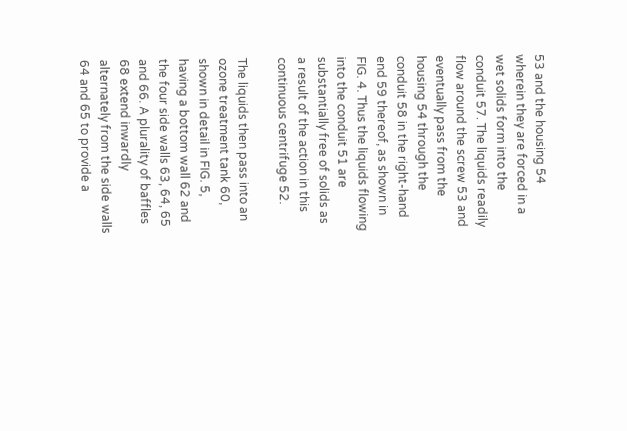53 and the housing 54 wherein they are forced in a wet solids form into the conduit 57. The liquids readily flow around the screw 53 and eventually pass from the housing 54 through the conduit 58 in the right-hand end 59 thereof, as shown in FIG. 4. Thus the liquids flowing into the conduit 51 are substantially free of solids as a result of the action in this continuous centrifuge 52.

The liquids then pass into an ozone treatment tank 60, shown in detail in FIG. 5, having a bottom wall 62 and the four side walls 63, 64, 65 and 66. A plurality of baffles 68 extend inwardly alternately from the side walls 64 and 65 to provide a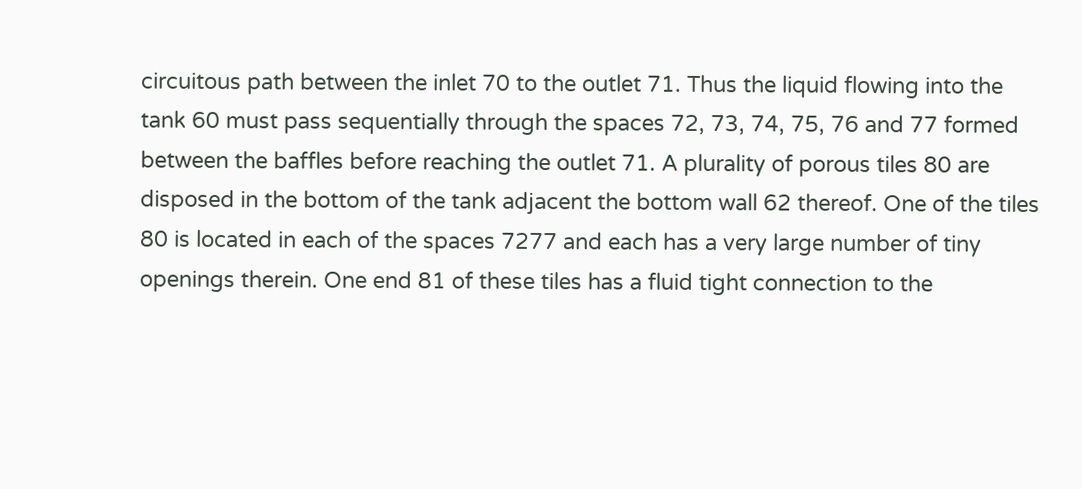circuitous path between the inlet 70 to the outlet 71. Thus the liquid flowing into the tank 60 must pass sequentially through the spaces 72, 73, 74, 75, 76 and 77 formed between the baffles before reaching the outlet 71. A plurality of porous tiles 80 are disposed in the bottom of the tank adjacent the bottom wall 62 thereof. One of the tiles 80 is located in each of the spaces 7277 and each has a very large number of tiny openings therein. One end 81 of these tiles has a fluid tight connection to the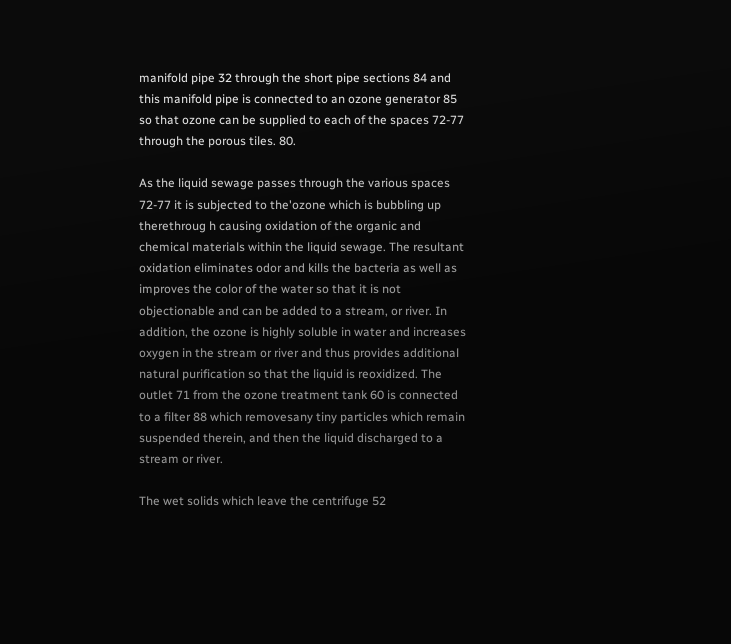manifold pipe 32 through the short pipe sections 84 and this manifold pipe is connected to an ozone generator 85 so that ozone can be supplied to each of the spaces 72-77 through the porous tiles. 80.

As the liquid sewage passes through the various spaces 72-77 it is subjected to the'ozone which is bubbling up therethroug h causing oxidation of the organic and chemical materials within the liquid sewage. The resultant oxidation eliminates odor and kills the bacteria as well as improves the color of the water so that it is not objectionable and can be added to a stream, or river. In addition, the ozone is highly soluble in water and increases oxygen in the stream or river and thus provides additional natural purification so that the liquid is reoxidized. The outlet 71 from the ozone treatment tank 60 is connected to a filter 88 which removesany tiny particles which remain suspended therein, and then the liquid discharged to a stream or river.

The wet solids which leave the centrifuge 52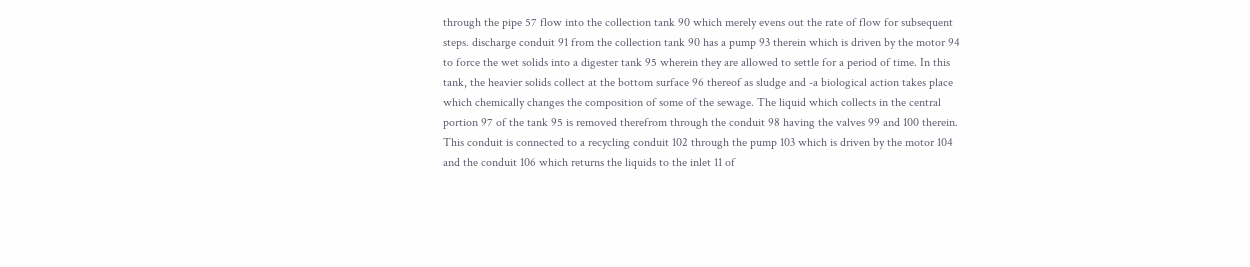through the pipe 57 flow into the collection tank 90 which merely evens out the rate of flow for subsequent steps. discharge conduit 91 from the collection tank 90 has a pump 93 therein which is driven by the motor 94 to force the wet solids into a digester tank 95 wherein they are allowed to settle for a period of time. In this tank, the heavier solids collect at the bottom surface 96 thereof as sludge and -a biological action takes place which chemically changes the composition of some of the sewage. The liquid which collects in the central portion 97 of the tank 95 is removed therefrom through the conduit 98 having the valves 99 and 100 therein. This conduit is connected to a recycling conduit 102 through the pump 103 which is driven by the motor 104 and the conduit 106 which returns the liquids to the inlet 11 of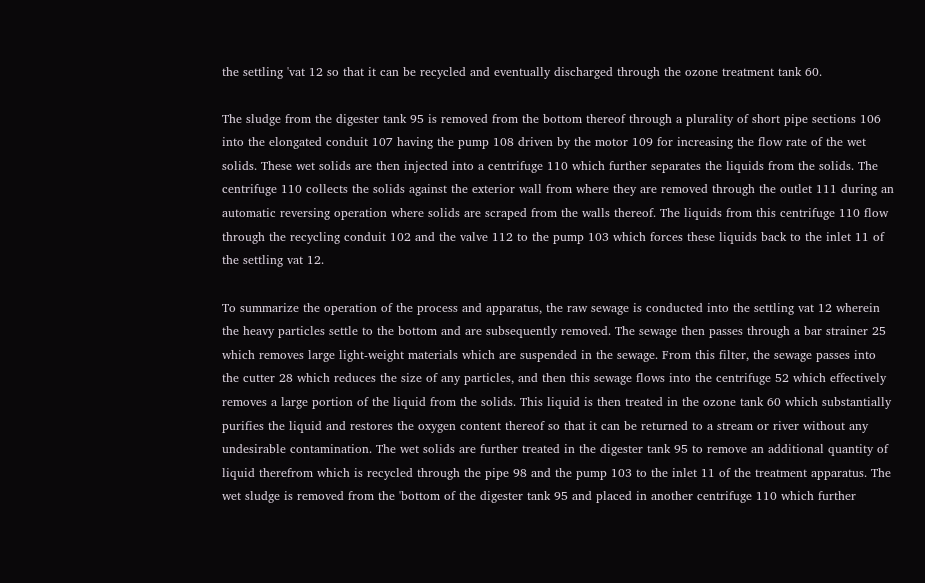the settling 'vat 12 so that it can be recycled and eventually discharged through the ozone treatment tank 60.

The sludge from the digester tank 95 is removed from the bottom thereof through a plurality of short pipe sections 106 into the elongated conduit 107 having the pump 108 driven by the motor 109 for increasing the flow rate of the wet solids. These wet solids are then injected into a centrifuge 110 which further separates the liquids from the solids. The centrifuge 110 collects the solids against the exterior wall from where they are removed through the outlet 111 during an automatic reversing operation where solids are scraped from the walls thereof. The liquids from this centrifuge 110 flow through the recycling conduit 102 and the valve 112 to the pump 103 which forces these liquids back to the inlet 11 of the settling vat 12.

To summarize the operation of the process and apparatus, the raw sewage is conducted into the settling vat 12 wherein the heavy particles settle to the bottom and are subsequently removed. The sewage then passes through a bar strainer 25 which removes large light-weight materials which are suspended in the sewage. From this filter, the sewage passes into the cutter 28 which reduces the size of any particles, and then this sewage flows into the centrifuge 52 which effectively removes a large portion of the liquid from the solids. This liquid is then treated in the ozone tank 60 which substantially purifies the liquid and restores the oxygen content thereof so that it can be returned to a stream or river without any undesirable contamination. The wet solids are further treated in the digester tank 95 to remove an additional quantity of liquid therefrom which is recycled through the pipe 98 and the pump 103 to the inlet 11 of the treatment apparatus. The wet sludge is removed from the 'bottom of the digester tank 95 and placed in another centrifuge 110 which further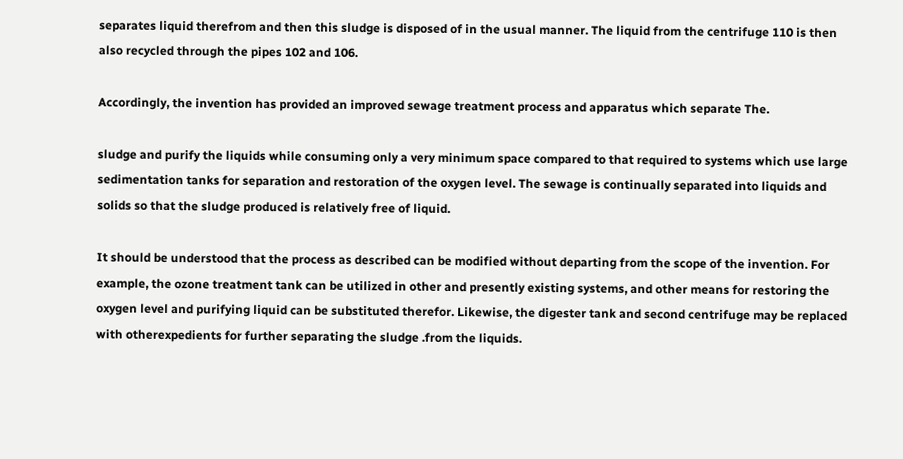separates liquid therefrom and then this sludge is disposed of in the usual manner. The liquid from the centrifuge 110 is then also recycled through the pipes 102 and 106.

Accordingly, the invention has provided an improved sewage treatment process and apparatus which separate The.

sludge and purify the liquids while consuming only a very minimum space compared to that required to systems which use large sedimentation tanks for separation and restoration of the oxygen level. The sewage is continually separated into liquids and solids so that the sludge produced is relatively free of liquid.

It should be understood that the process as described can be modified without departing from the scope of the invention. For example, the ozone treatment tank can be utilized in other and presently existing systems, and other means for restoring the oxygen level and purifying liquid can be substituted therefor. Likewise, the digester tank and second centrifuge may be replaced with otherexpedients for further separating the sludge .from the liquids.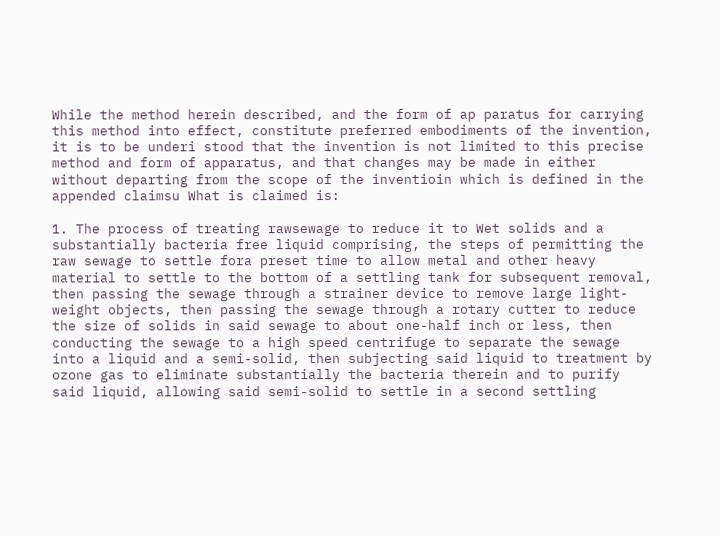While the method herein described, and the form of ap paratus for carrying this method into effect, constitute preferred embodiments of the invention, it is to be underi stood that the invention is not limited to this precise method and form of apparatus, and that changes may be made in either without departing from the scope of the inventioin which is defined in the appended claimsu What is claimed is:

1. The process of treating rawsewage to reduce it to Wet solids and a substantially bacteria free liquid comprising, the steps of permitting the raw sewage to settle fora preset time to allow metal and other heavy material to settle to the bottom of a settling tank for subsequent removal, then passing the sewage through a strainer device to remove large light-weight objects, then passing the sewage through a rotary cutter to reduce the size of solids in said sewage to about one-half inch or less, then conducting the sewage to a high speed centrifuge to separate the sewage into a liquid and a semi-solid, then subjecting said liquid to treatment by ozone gas to eliminate substantially the bacteria therein and to purify said liquid, allowing said semi-solid to settle in a second settling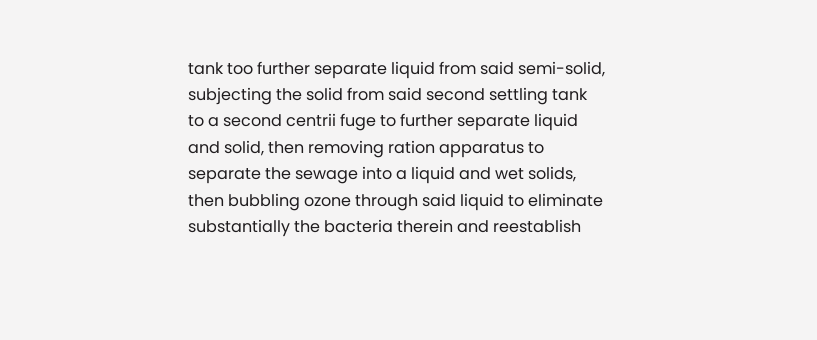tank too further separate liquid from said semi-solid, subjecting the solid from said second settling tank to a second centrii fuge to further separate liquid and solid, then removing ration apparatus to separate the sewage into a liquid and wet solids, then bubbling ozone through said liquid to eliminate substantially the bacteria therein and reestablish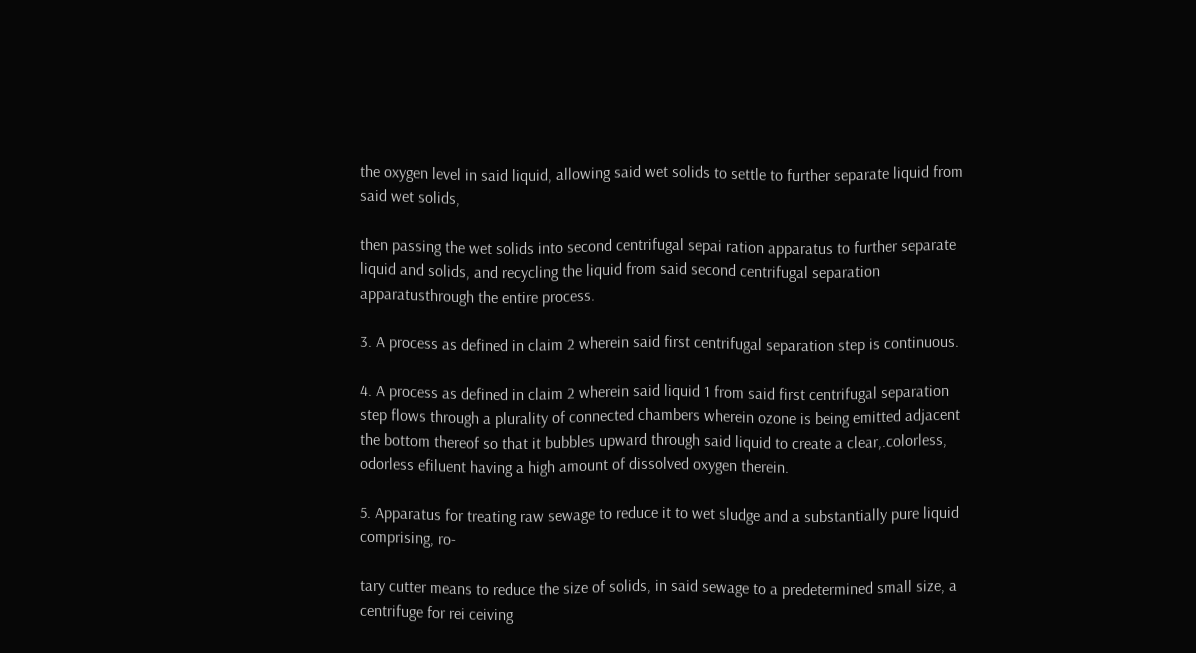the oxygen level in said liquid, allowing said wet solids to settle to further separate liquid from said wet solids,

then passing the wet solids into second centrifugal sepai ration apparatus to further separate liquid and solids, and recycling the liquid from said second centrifugal separation apparatusthrough the entire process.

3. A process as defined in claim 2 wherein said first centrifugal separation step is continuous.

4. A process as defined in claim 2 wherein said liquid 1 from said first centrifugal separation step flows through a plurality of connected chambers wherein ozone is being emitted adjacent the bottom thereof so that it bubbles upward through said liquid to create a clear,.colorless, odorless efiluent having a high amount of dissolved oxygen therein.

5. Apparatus for treating raw sewage to reduce it to wet sludge and a substantially pure liquid comprising, ro-

tary cutter means to reduce the size of solids, in said sewage to a predetermined small size, a centrifuge for rei ceiving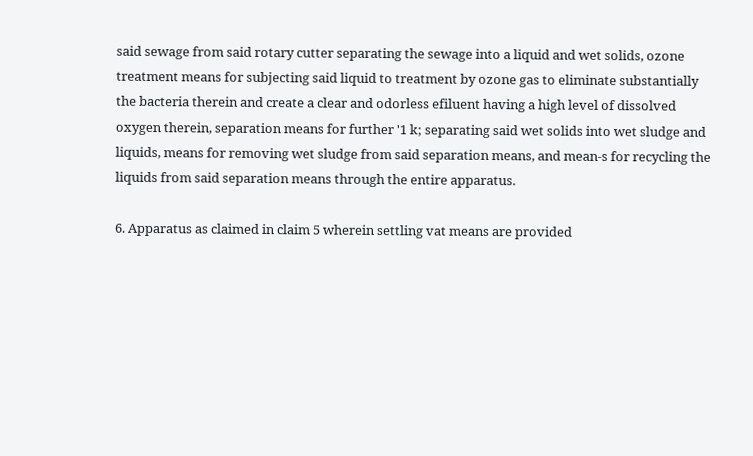said sewage from said rotary cutter separating the sewage into a liquid and wet solids, ozone treatment means for subjecting said liquid to treatment by ozone gas to eliminate substantially the bacteria therein and create a clear and odorless efiluent having a high level of dissolved oxygen therein, separation means for further '1 k; separating said wet solids into wet sludge and liquids, means for removing wet sludge from said separation means, and mean-s for recycling the liquids from said separation means through the entire apparatus.

6. Apparatus as claimed in claim 5 wherein settling vat means are provided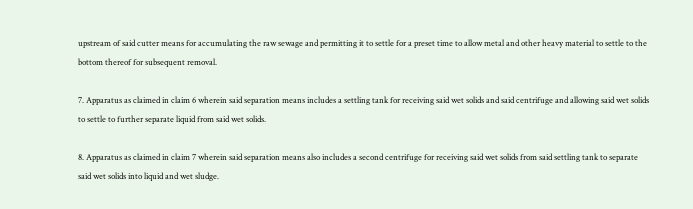upstream of said cutter means for accumulating the raw sewage and permitting it to settle for a preset time to allow metal and other heavy material to settle to the bottom thereof for subsequent removal.

7. Apparatus as claimed in claim 6 wherein said separation means includes a settling tank for receiving said wet solids and said centrifuge and allowing said wet solids to settle to further separate liquid from said wet solids.

8. Apparatus as claimed in claim 7 wherein said separation means also includes a second centrifuge for receiving said wet solids from said settling tank to separate said wet solids into liquid and wet sludge.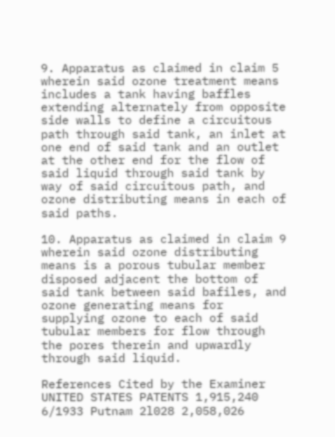9. Apparatus as claimed in claim 5 wherein said ozone treatment means includes a tank having baffles extending alternately from opposite side walls to define a circuitous path through said tank, an inlet at one end of said tank and an outlet at the other end for the flow of said liquid through said tank by way of said circuitous path, and ozone distributing means in each of said paths.

10. Apparatus as claimed in claim 9 wherein said ozone distributing means is a porous tubular member disposed adjacent the bottom of said tank between said bafiles, and ozone generating means for supplying ozone to each of said tubular members for flow through the pores therein and upwardly through said liquid.

References Cited by the Examiner UNITED STATES PATENTS 1,915,240 6/1933 Putnam 2l028 2,058,026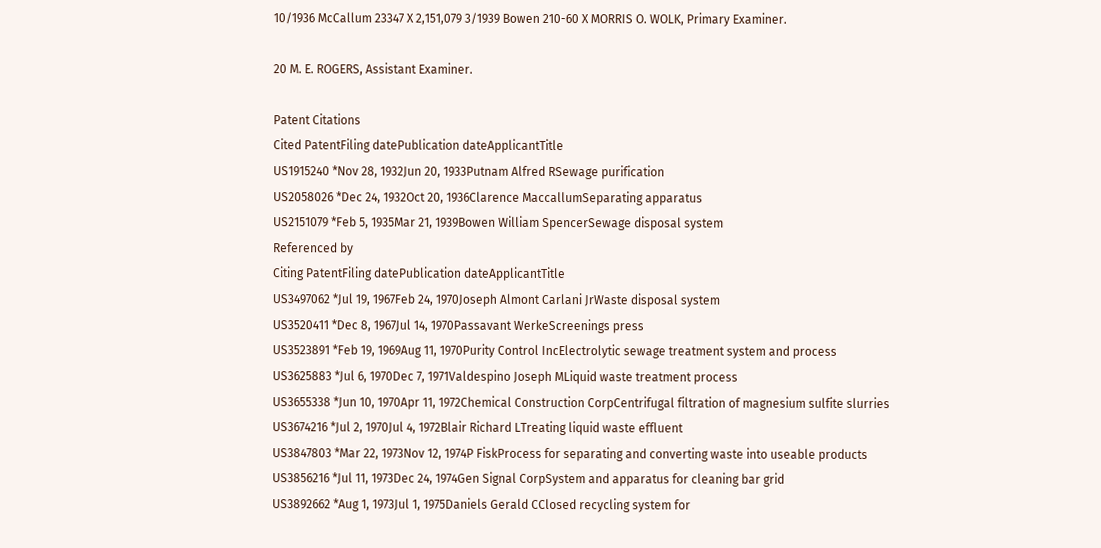10/1936 McCallum 23347 X 2,151,079 3/1939 Bowen 210-60 X MORRIS O. WOLK, Primary Examiner.

20 M. E. ROGERS, Assistant Examiner.

Patent Citations
Cited PatentFiling datePublication dateApplicantTitle
US1915240 *Nov 28, 1932Jun 20, 1933Putnam Alfred RSewage purification
US2058026 *Dec 24, 1932Oct 20, 1936Clarence MaccallumSeparating apparatus
US2151079 *Feb 5, 1935Mar 21, 1939Bowen William SpencerSewage disposal system
Referenced by
Citing PatentFiling datePublication dateApplicantTitle
US3497062 *Jul 19, 1967Feb 24, 1970Joseph Almont Carlani JrWaste disposal system
US3520411 *Dec 8, 1967Jul 14, 1970Passavant WerkeScreenings press
US3523891 *Feb 19, 1969Aug 11, 1970Purity Control IncElectrolytic sewage treatment system and process
US3625883 *Jul 6, 1970Dec 7, 1971Valdespino Joseph MLiquid waste treatment process
US3655338 *Jun 10, 1970Apr 11, 1972Chemical Construction CorpCentrifugal filtration of magnesium sulfite slurries
US3674216 *Jul 2, 1970Jul 4, 1972Blair Richard LTreating liquid waste effluent
US3847803 *Mar 22, 1973Nov 12, 1974P FiskProcess for separating and converting waste into useable products
US3856216 *Jul 11, 1973Dec 24, 1974Gen Signal CorpSystem and apparatus for cleaning bar grid
US3892662 *Aug 1, 1973Jul 1, 1975Daniels Gerald CClosed recycling system for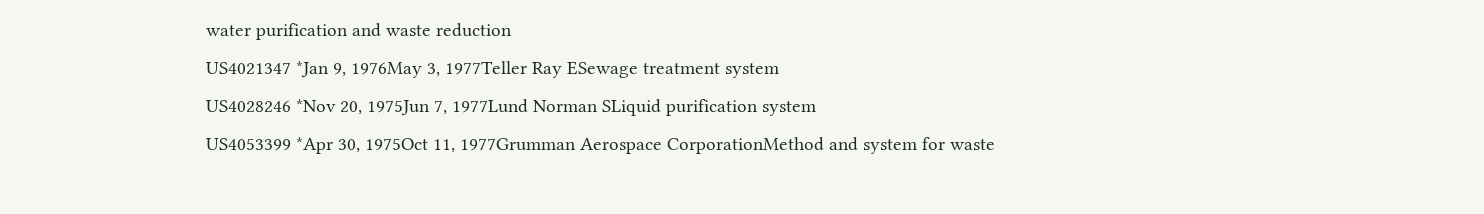water purification and waste reduction
US4021347 *Jan 9, 1976May 3, 1977Teller Ray ESewage treatment system
US4028246 *Nov 20, 1975Jun 7, 1977Lund Norman SLiquid purification system
US4053399 *Apr 30, 1975Oct 11, 1977Grumman Aerospace CorporationMethod and system for waste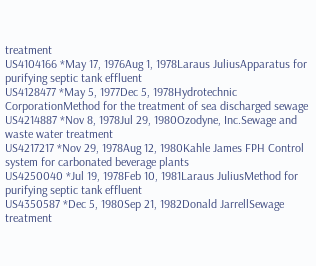treatment
US4104166 *May 17, 1976Aug 1, 1978Laraus JuliusApparatus for purifying septic tank effluent
US4128477 *May 5, 1977Dec 5, 1978Hydrotechnic CorporationMethod for the treatment of sea discharged sewage
US4214887 *Nov 8, 1978Jul 29, 1980Ozodyne, Inc.Sewage and waste water treatment
US4217217 *Nov 29, 1978Aug 12, 1980Kahle James FPH Control system for carbonated beverage plants
US4250040 *Jul 19, 1978Feb 10, 1981Laraus JuliusMethod for purifying septic tank effluent
US4350587 *Dec 5, 1980Sep 21, 1982Donald JarrellSewage treatment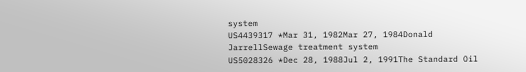system
US4439317 *Mar 31, 1982Mar 27, 1984Donald JarrellSewage treatment system
US5028326 *Dec 28, 1988Jul 2, 1991The Standard Oil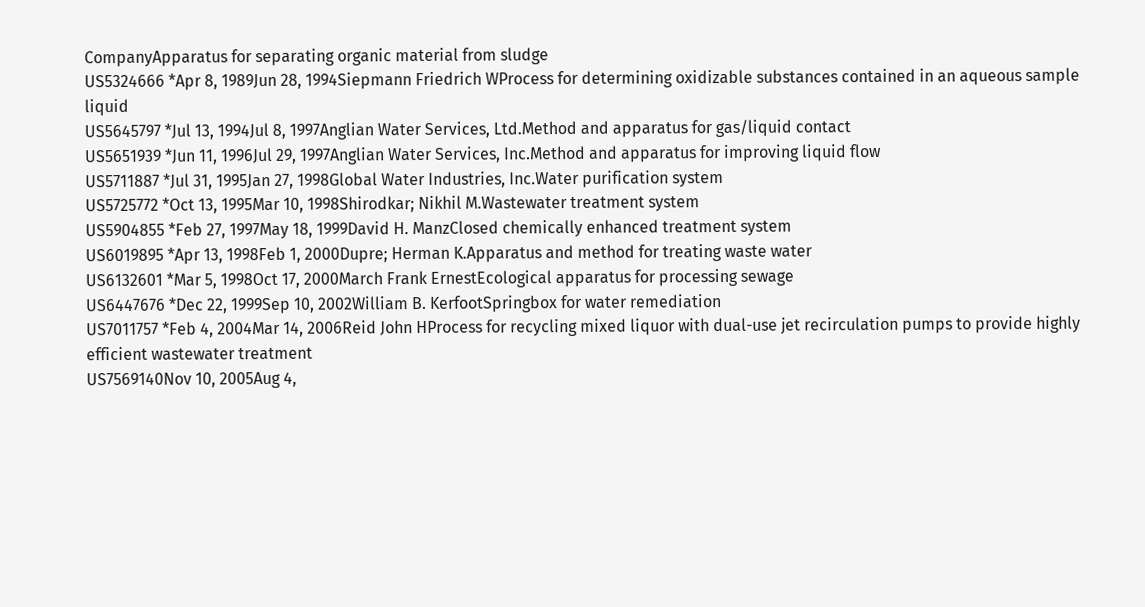CompanyApparatus for separating organic material from sludge
US5324666 *Apr 8, 1989Jun 28, 1994Siepmann Friedrich WProcess for determining oxidizable substances contained in an aqueous sample liquid
US5645797 *Jul 13, 1994Jul 8, 1997Anglian Water Services, Ltd.Method and apparatus for gas/liquid contact
US5651939 *Jun 11, 1996Jul 29, 1997Anglian Water Services, Inc.Method and apparatus for improving liquid flow
US5711887 *Jul 31, 1995Jan 27, 1998Global Water Industries, Inc.Water purification system
US5725772 *Oct 13, 1995Mar 10, 1998Shirodkar; Nikhil M.Wastewater treatment system
US5904855 *Feb 27, 1997May 18, 1999David H. ManzClosed chemically enhanced treatment system
US6019895 *Apr 13, 1998Feb 1, 2000Dupre; Herman K.Apparatus and method for treating waste water
US6132601 *Mar 5, 1998Oct 17, 2000March Frank ErnestEcological apparatus for processing sewage
US6447676 *Dec 22, 1999Sep 10, 2002William B. KerfootSpringbox for water remediation
US7011757 *Feb 4, 2004Mar 14, 2006Reid John HProcess for recycling mixed liquor with dual-use jet recirculation pumps to provide highly efficient wastewater treatment
US7569140Nov 10, 2005Aug 4,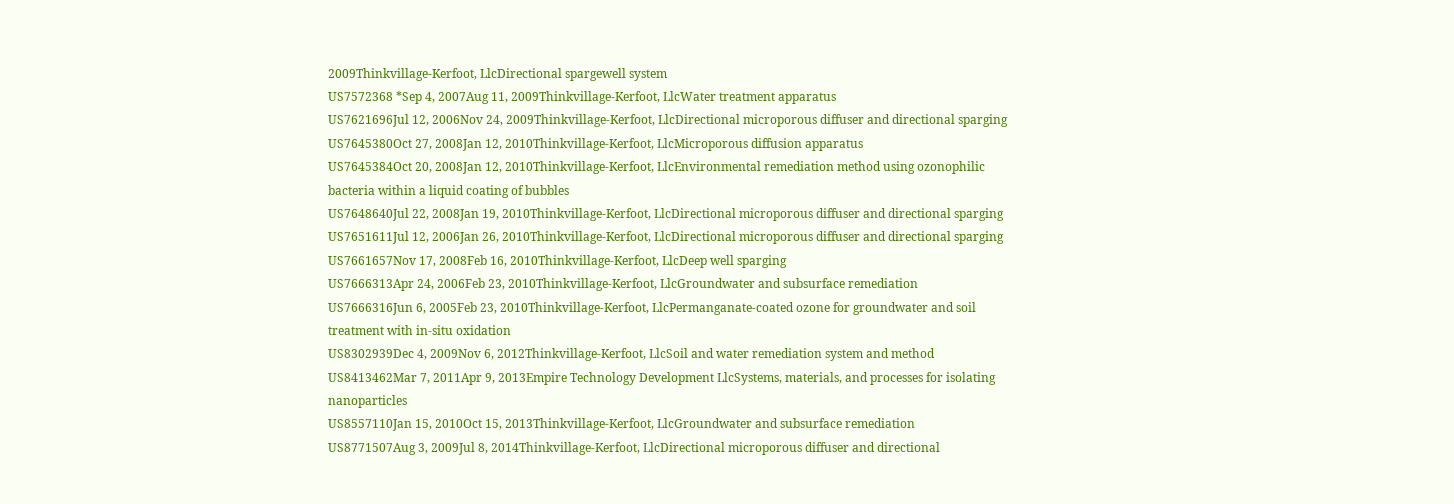2009Thinkvillage-Kerfoot, LlcDirectional spargewell system
US7572368 *Sep 4, 2007Aug 11, 2009Thinkvillage-Kerfoot, LlcWater treatment apparatus
US7621696Jul 12, 2006Nov 24, 2009Thinkvillage-Kerfoot, LlcDirectional microporous diffuser and directional sparging
US7645380Oct 27, 2008Jan 12, 2010Thinkvillage-Kerfoot, LlcMicroporous diffusion apparatus
US7645384Oct 20, 2008Jan 12, 2010Thinkvillage-Kerfoot, LlcEnvironmental remediation method using ozonophilic bacteria within a liquid coating of bubbles
US7648640Jul 22, 2008Jan 19, 2010Thinkvillage-Kerfoot, LlcDirectional microporous diffuser and directional sparging
US7651611Jul 12, 2006Jan 26, 2010Thinkvillage-Kerfoot, LlcDirectional microporous diffuser and directional sparging
US7661657Nov 17, 2008Feb 16, 2010Thinkvillage-Kerfoot, LlcDeep well sparging
US7666313Apr 24, 2006Feb 23, 2010Thinkvillage-Kerfoot, LlcGroundwater and subsurface remediation
US7666316Jun 6, 2005Feb 23, 2010Thinkvillage-Kerfoot, LlcPermanganate-coated ozone for groundwater and soil treatment with in-situ oxidation
US8302939Dec 4, 2009Nov 6, 2012Thinkvillage-Kerfoot, LlcSoil and water remediation system and method
US8413462Mar 7, 2011Apr 9, 2013Empire Technology Development LlcSystems, materials, and processes for isolating nanoparticles
US8557110Jan 15, 2010Oct 15, 2013Thinkvillage-Kerfoot, LlcGroundwater and subsurface remediation
US8771507Aug 3, 2009Jul 8, 2014Thinkvillage-Kerfoot, LlcDirectional microporous diffuser and directional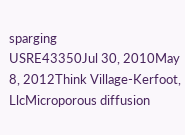sparging
USRE43350Jul 30, 2010May 8, 2012Think Village-Kerfoot, LlcMicroporous diffusion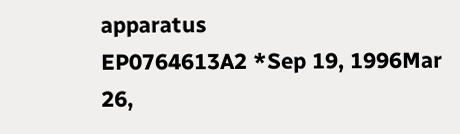apparatus
EP0764613A2 *Sep 19, 1996Mar 26,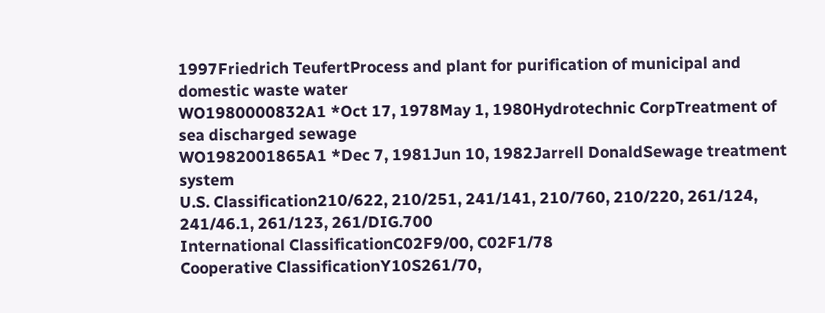1997Friedrich TeufertProcess and plant for purification of municipal and domestic waste water
WO1980000832A1 *Oct 17, 1978May 1, 1980Hydrotechnic CorpTreatment of sea discharged sewage
WO1982001865A1 *Dec 7, 1981Jun 10, 1982Jarrell DonaldSewage treatment system
U.S. Classification210/622, 210/251, 241/141, 210/760, 210/220, 261/124, 241/46.1, 261/123, 261/DIG.700
International ClassificationC02F9/00, C02F1/78
Cooperative ClassificationY10S261/70,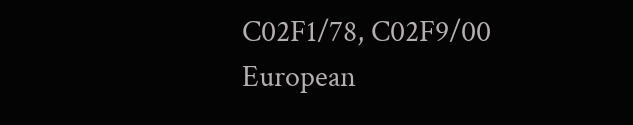C02F1/78, C02F9/00
European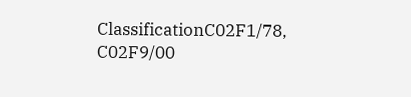ClassificationC02F1/78, C02F9/00